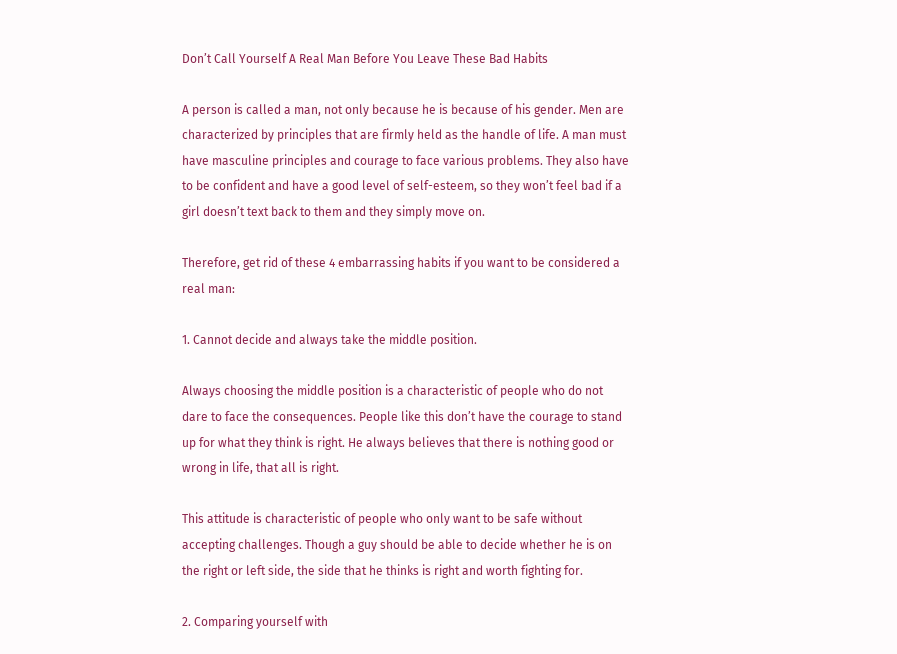Don’t Call Yourself A Real Man Before You Leave These Bad Habits

A person is called a man, not only because he is because of his gender. Men are characterized by principles that are firmly held as the handle of life. A man must have masculine principles and courage to face various problems. They also have to be confident and have a good level of self-esteem, so they won’t feel bad if a girl doesn’t text back to them and they simply move on.

Therefore, get rid of these 4 embarrassing habits if you want to be considered a real man:

1. Cannot decide and always take the middle position.

Always choosing the middle position is a characteristic of people who do not dare to face the consequences. People like this don’t have the courage to stand up for what they think is right. He always believes that there is nothing good or wrong in life, that all is right.

This attitude is characteristic of people who only want to be safe without accepting challenges. Though a guy should be able to decide whether he is on the right or left side, the side that he thinks is right and worth fighting for.

2. Comparing yourself with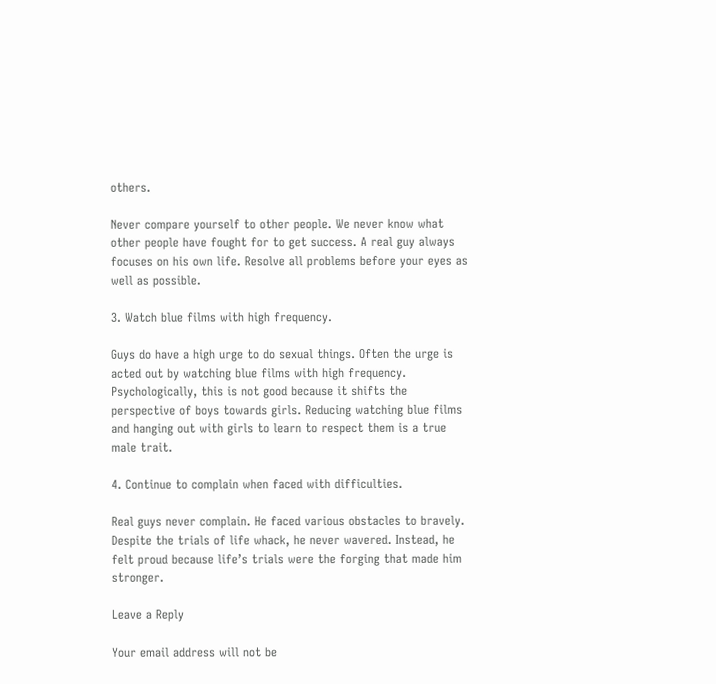others.

Never compare yourself to other people. We never know what other people have fought for to get success. A real guy always focuses on his own life. Resolve all problems before your eyes as well as possible.

3. Watch blue films with high frequency.

Guys do have a high urge to do sexual things. Often the urge is acted out by watching blue films with high frequency. Psychologically, this is not good because it shifts the perspective of boys towards girls. Reducing watching blue films and hanging out with girls to learn to respect them is a true male trait.

4. Continue to complain when faced with difficulties.

Real guys never complain. He faced various obstacles to bravely. Despite the trials of life whack, he never wavered. Instead, he felt proud because life’s trials were the forging that made him stronger.

Leave a Reply

Your email address will not be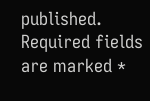published. Required fields are marked *